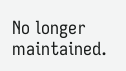No longer maintained.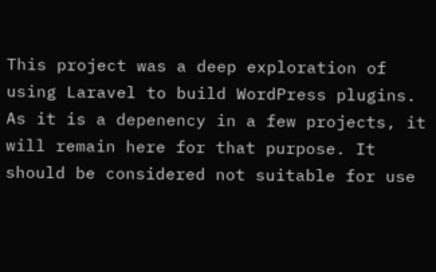This project was a deep exploration of using Laravel to build WordPress plugins. As it is a depenency in a few projects, it will remain here for that purpose. It should be considered not suitable for use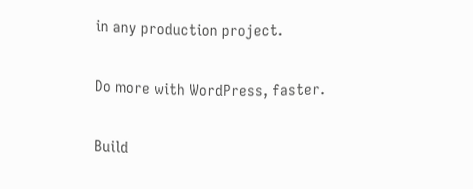in any production project.

Do more with WordPress, faster.

Build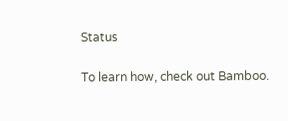Status

To learn how, check out Bamboo.